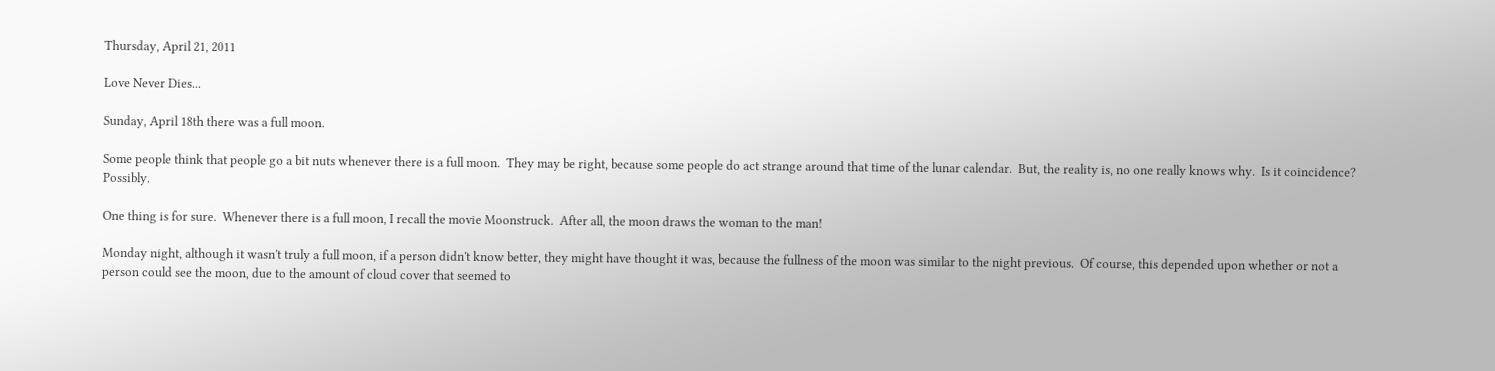Thursday, April 21, 2011

Love Never Dies...

Sunday, April 18th there was a full moon.

Some people think that people go a bit nuts whenever there is a full moon.  They may be right, because some people do act strange around that time of the lunar calendar.  But, the reality is, no one really knows why.  Is it coincidence?  Possibly.

One thing is for sure.  Whenever there is a full moon, I recall the movie Moonstruck.  After all, the moon draws the woman to the man!

Monday night, although it wasn't truly a full moon, if a person didn't know better, they might have thought it was, because the fullness of the moon was similar to the night previous.  Of course, this depended upon whether or not a person could see the moon, due to the amount of cloud cover that seemed to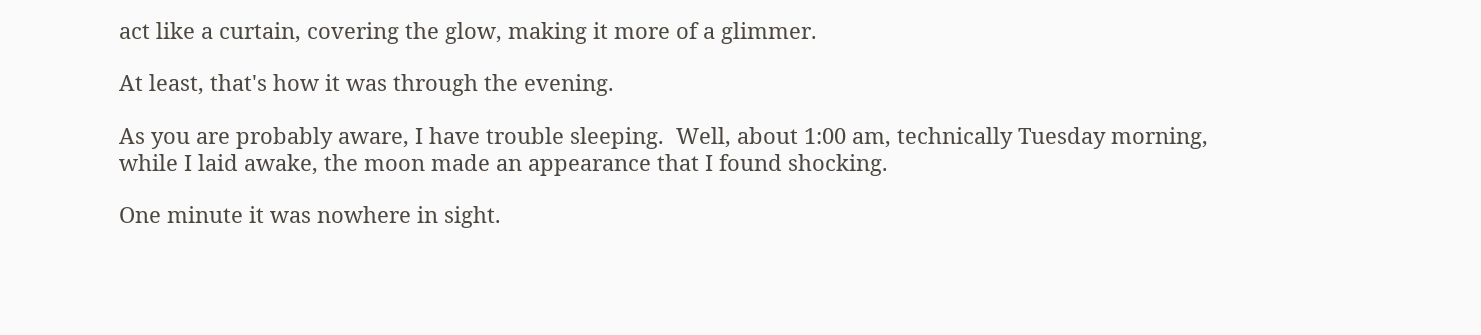act like a curtain, covering the glow, making it more of a glimmer.

At least, that's how it was through the evening.

As you are probably aware, I have trouble sleeping.  Well, about 1:00 am, technically Tuesday morning, while I laid awake, the moon made an appearance that I found shocking.

One minute it was nowhere in sight.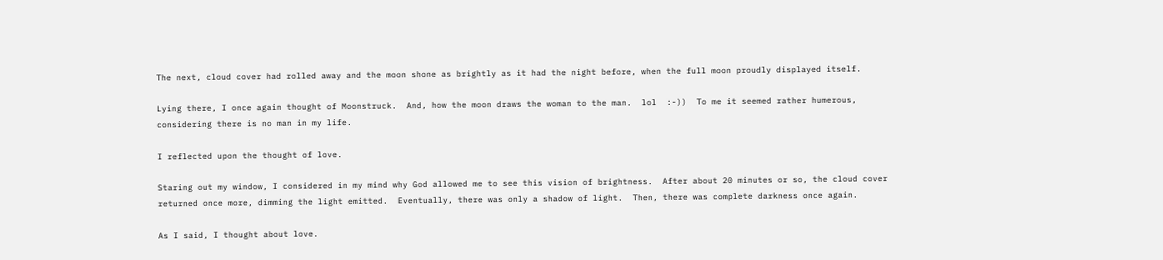The next, cloud cover had rolled away and the moon shone as brightly as it had the night before, when the full moon proudly displayed itself.

Lying there, I once again thought of Moonstruck.  And, how the moon draws the woman to the man.  lol  :-))  To me it seemed rather humerous, considering there is no man in my life.

I reflected upon the thought of love.

Staring out my window, I considered in my mind why God allowed me to see this vision of brightness.  After about 20 minutes or so, the cloud cover returned once more, dimming the light emitted.  Eventually, there was only a shadow of light.  Then, there was complete darkness once again.

As I said, I thought about love.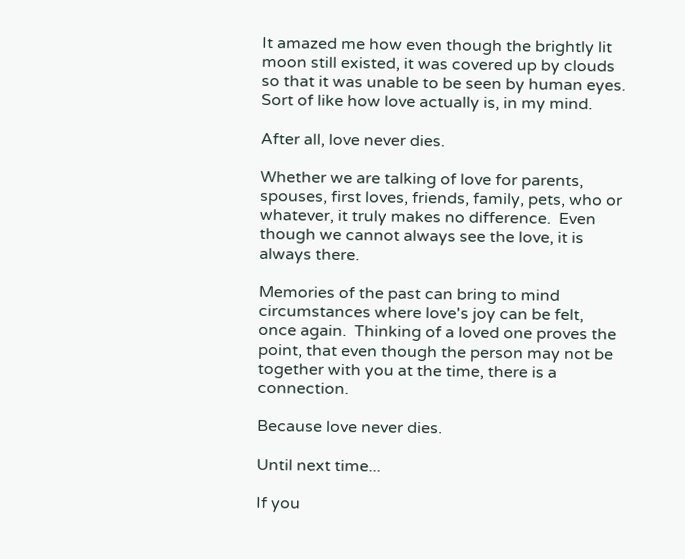It amazed me how even though the brightly lit moon still existed, it was covered up by clouds so that it was unable to be seen by human eyes.  Sort of like how love actually is, in my mind.

After all, love never dies.

Whether we are talking of love for parents, spouses, first loves, friends, family, pets, who or whatever, it truly makes no difference.  Even though we cannot always see the love, it is always there.

Memories of the past can bring to mind circumstances where love's joy can be felt, once again.  Thinking of a loved one proves the point, that even though the person may not be together with you at the time, there is a connection.

Because love never dies.

Until next time...

If you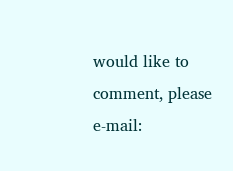would like to comment, please e-mail: